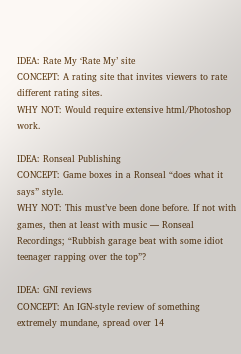IDEA: Rate My ‘Rate My’ site
CONCEPT: A rating site that invites viewers to rate different rating sites.
WHY NOT: Would require extensive html/Photoshop work.

IDEA: Ronseal Publishing
CONCEPT: Game boxes in a Ronseal “does what it says” style.
WHY NOT: This must’ve been done before. If not with games, then at least with music — Ronseal Recordings; “Rubbish garage beat with some idiot teenager rapping over the top”?

IDEA: GNI reviews
CONCEPT: An IGN-style review of something extremely mundane, spread over 14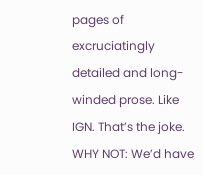pages of excruciatingly detailed and long-winded prose. Like IGN. That’s the joke.
WHY NOT: We’d have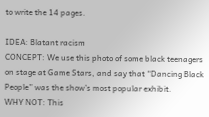to write the 14 pages.

IDEA: Blatant racism
CONCEPT: We use this photo of some black teenagers on stage at Game Stars, and say that “Dancing Black People” was the show’s most popular exhibit.
WHY NOT: This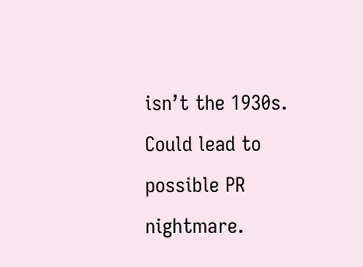isn’t the 1930s. Could lead to possible PR nightmare.